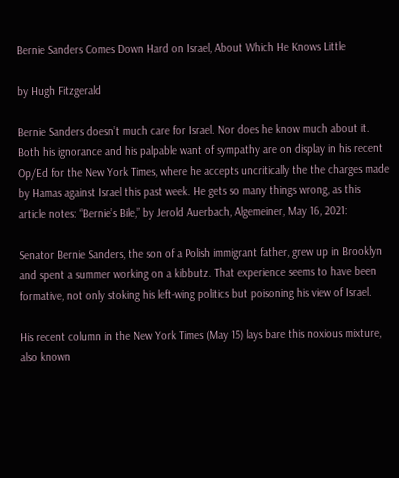Bernie Sanders Comes Down Hard on Israel, About Which He Knows Little

by Hugh Fitzgerald

Bernie Sanders doesn’t much care for Israel. Nor does he know much about it. Both his ignorance and his palpable want of sympathy are on display in his recent Op/Ed for the New York Times, where he accepts uncritically the the charges made by Hamas against Israel this past week. He gets so many things wrong, as this article notes: “Bernie’s Bile,” by Jerold Auerbach, Algemeiner, May 16, 2021:

Senator Bernie Sanders, the son of a Polish immigrant father, grew up in Brooklyn and spent a summer working on a kibbutz. That experience seems to have been formative, not only stoking his left-wing politics but poisoning his view of Israel.

His recent column in the New York Times (May 15) lays bare this noxious mixture, also known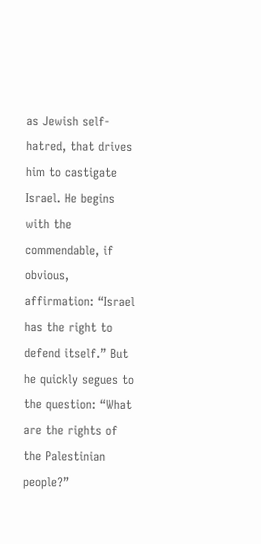as Jewish self-hatred, that drives him to castigate Israel. He begins with the commendable, if obvious, affirmation: “Israel has the right to defend itself.” But he quickly segues to the question: “What are the rights of the Palestinian people?”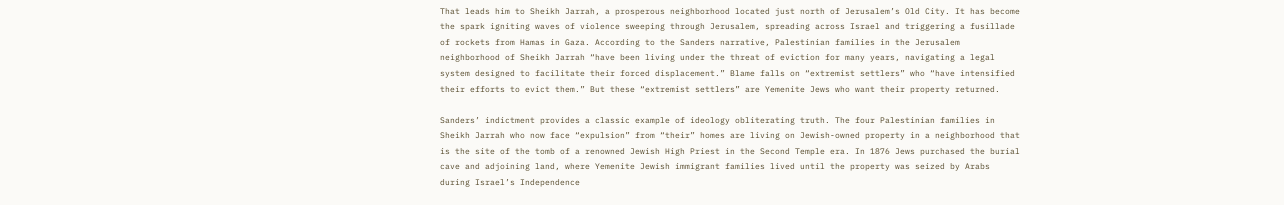That leads him to Sheikh Jarrah, a prosperous neighborhood located just north of Jerusalem’s Old City. It has become the spark igniting waves of violence sweeping through Jerusalem, spreading across Israel and triggering a fusillade of rockets from Hamas in Gaza. According to the Sanders narrative, Palestinian families in the Jerusalem neighborhood of Sheikh Jarrah “have been living under the threat of eviction for many years, navigating a legal system designed to facilitate their forced displacement.” Blame falls on “extremist settlers” who “have intensified their efforts to evict them.” But these “extremist settlers” are Yemenite Jews who want their property returned.

Sanders’ indictment provides a classic example of ideology obliterating truth. The four Palestinian families in Sheikh Jarrah who now face “expulsion” from “their” homes are living on Jewish-owned property in a neighborhood that is the site of the tomb of a renowned Jewish High Priest in the Second Temple era. In 1876 Jews purchased the burial cave and adjoining land, where Yemenite Jewish immigrant families lived until the property was seized by Arabs during Israel’s Independence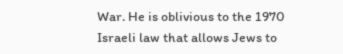War. He is oblivious to the 1970 Israeli law that allows Jews to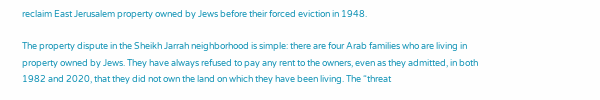reclaim East Jerusalem property owned by Jews before their forced eviction in 1948.

The property dispute in the Sheikh Jarrah neighborhood is simple: there are four Arab families who are living in property owned by Jews. They have always refused to pay any rent to the owners, even as they admitted, in both 1982 and 2020, that they did not own the land on which they have been living. The “threat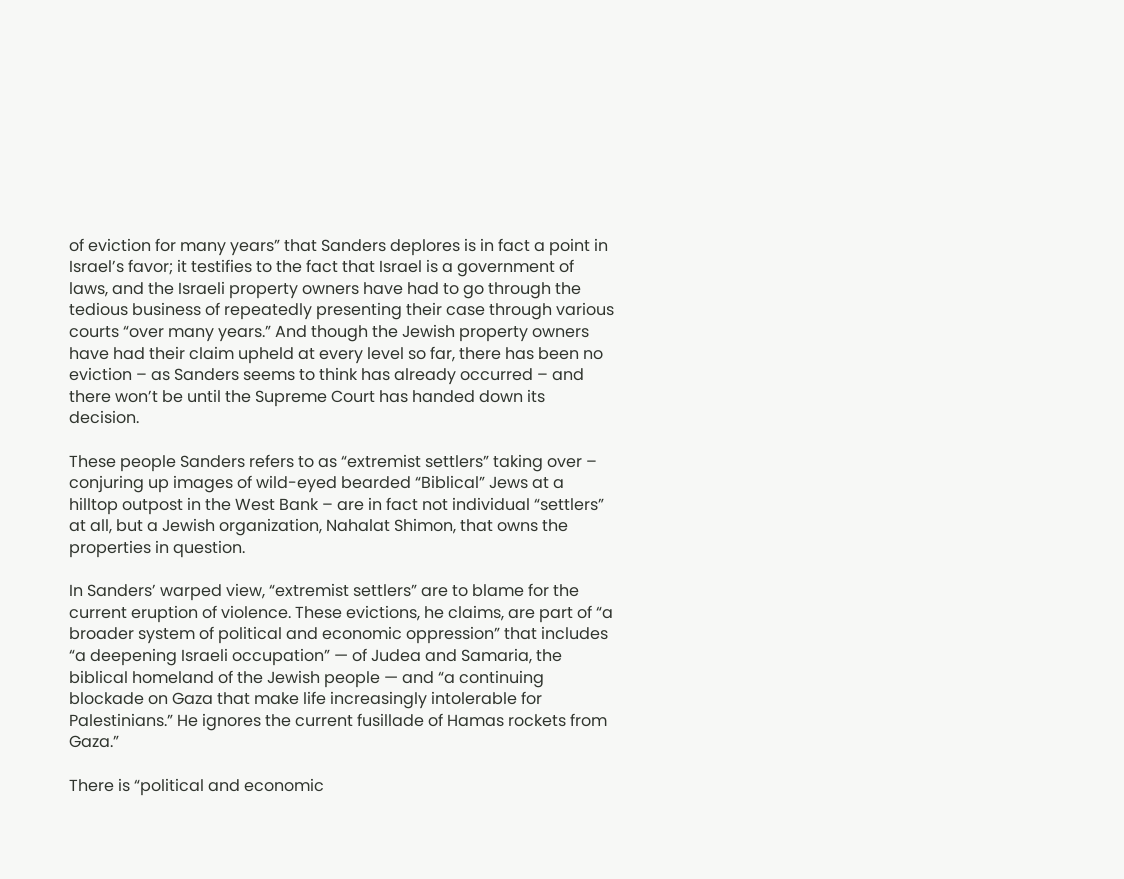of eviction for many years” that Sanders deplores is in fact a point in Israel’s favor; it testifies to the fact that Israel is a government of laws, and the Israeli property owners have had to go through the tedious business of repeatedly presenting their case through various courts “over many years.” And though the Jewish property owners have had their claim upheld at every level so far, there has been no eviction – as Sanders seems to think has already occurred – and there won’t be until the Supreme Court has handed down its decision.

These people Sanders refers to as “extremist settlers” taking over – conjuring up images of wild-eyed bearded “Biblical” Jews at a hilltop outpost in the West Bank – are in fact not individual “settlers” at all, but a Jewish organization, Nahalat Shimon, that owns the properties in question.

In Sanders’ warped view, “extremist settlers” are to blame for the current eruption of violence. These evictions, he claims, are part of “a broader system of political and economic oppression” that includes “a deepening Israeli occupation” — of Judea and Samaria, the biblical homeland of the Jewish people — and “a continuing blockade on Gaza that make life increasingly intolerable for Palestinians.” He ignores the current fusillade of Hamas rockets from Gaza.”

There is “political and economic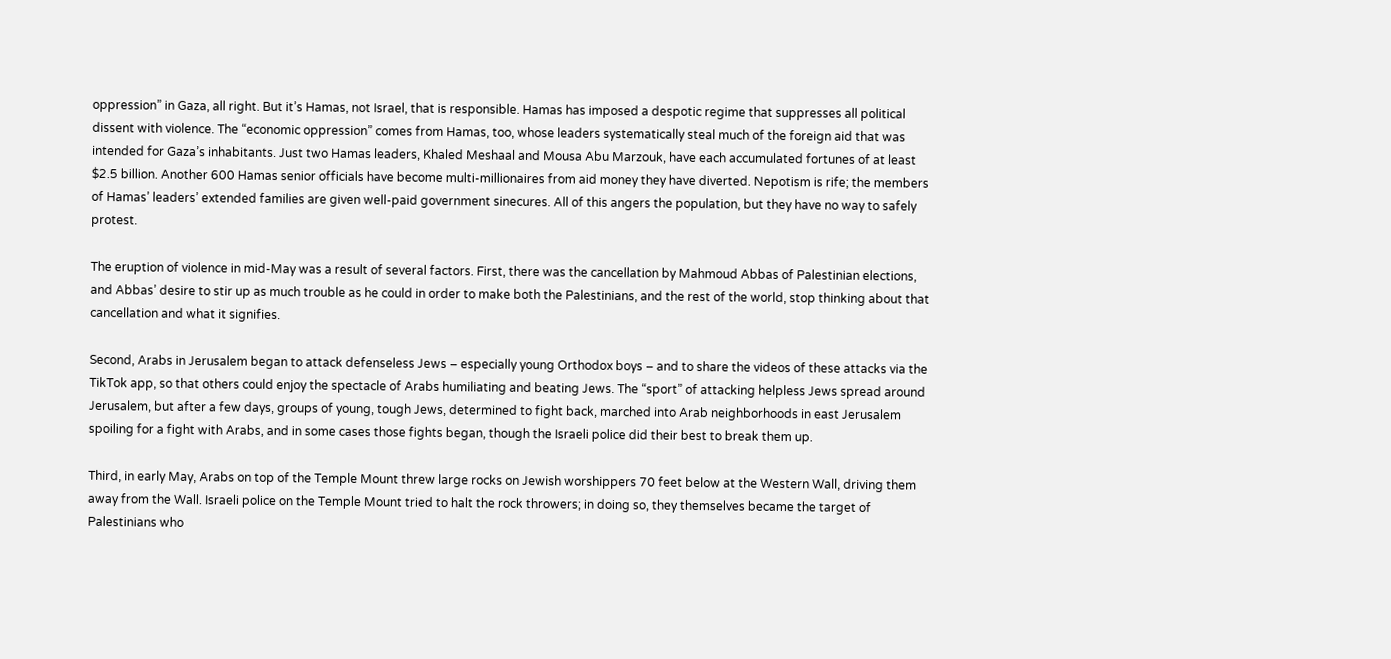oppression” in Gaza, all right. But it’s Hamas, not Israel, that is responsible. Hamas has imposed a despotic regime that suppresses all political dissent with violence. The “economic oppression” comes from Hamas, too, whose leaders systematically steal much of the foreign aid that was intended for Gaza’s inhabitants. Just two Hamas leaders, Khaled Meshaal and Mousa Abu Marzouk, have each accumulated fortunes of at least $2.5 billion. Another 600 Hamas senior officials have become multi-millionaires from aid money they have diverted. Nepotism is rife; the members of Hamas’ leaders’ extended families are given well-paid government sinecures. All of this angers the population, but they have no way to safely protest.

The eruption of violence in mid-May was a result of several factors. First, there was the cancellation by Mahmoud Abbas of Palestinian elections, and Abbas’ desire to stir up as much trouble as he could in order to make both the Palestinians, and the rest of the world, stop thinking about that cancellation and what it signifies.

Second, Arabs in Jerusalem began to attack defenseless Jews – especially young Orthodox boys – and to share the videos of these attacks via the TikTok app, so that others could enjoy the spectacle of Arabs humiliating and beating Jews. The “sport” of attacking helpless Jews spread around Jerusalem, but after a few days, groups of young, tough Jews, determined to fight back, marched into Arab neighborhoods in east Jerusalem spoiling for a fight with Arabs, and in some cases those fights began, though the Israeli police did their best to break them up.

Third, in early May, Arabs on top of the Temple Mount threw large rocks on Jewish worshippers 70 feet below at the Western Wall, driving them away from the Wall. Israeli police on the Temple Mount tried to halt the rock throwers; in doing so, they themselves became the target of Palestinians who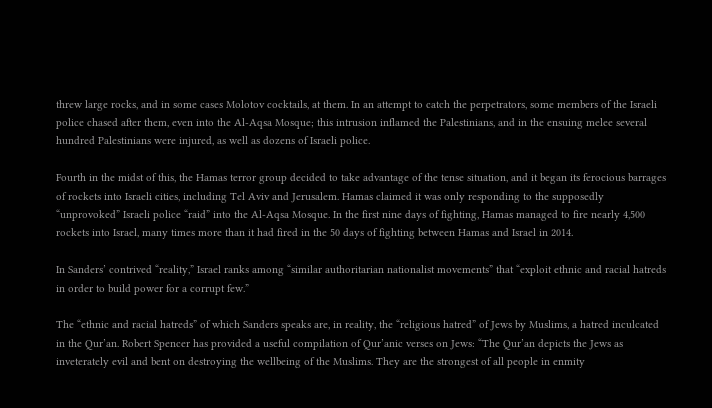threw large rocks, and in some cases Molotov cocktails, at them. In an attempt to catch the perpetrators, some members of the Israeli police chased after them, even into the Al-Aqsa Mosque; this intrusion inflamed the Palestinians, and in the ensuing melee several hundred Palestinians were injured, as well as dozens of Israeli police.

Fourth in the midst of this, the Hamas terror group decided to take advantage of the tense situation, and it began its ferocious barrages of rockets into Israeli cities, including Tel Aviv and Jerusalem. Hamas claimed it was only responding to the supposedly “unprovoked” Israeli police “raid” into the Al-Aqsa Mosque. In the first nine days of fighting, Hamas managed to fire nearly 4,500 rockets into Israel, many times more than it had fired in the 50 days of fighting between Hamas and Israel in 2014.

In Sanders’ contrived “reality,” Israel ranks among “similar authoritarian nationalist movements” that “exploit ethnic and racial hatreds in order to build power for a corrupt few.”

The “ethnic and racial hatreds” of which Sanders speaks are, in reality, the “religious hatred” of Jews by Muslims, a hatred inculcated in the Qur’an. Robert Spencer has provided a useful compilation of Qur’anic verses on Jews: “The Qur’an depicts the Jews as inveterately evil and bent on destroying the wellbeing of the Muslims. They are the strongest of all people in enmity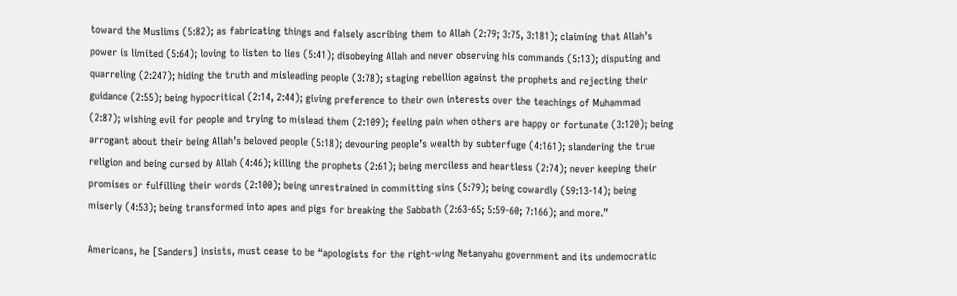toward the Muslims (5:82); as fabricating things and falsely ascribing them to Allah (2:79; 3:75, 3:181); claiming that Allah’s power is limited (5:64); loving to listen to lies (5:41); disobeying Allah and never observing his commands (5:13); disputing and quarreling (2:247); hiding the truth and misleading people (3:78); staging rebellion against the prophets and rejecting their guidance (2:55); being hypocritical (2:14, 2:44); giving preference to their own interests over the teachings of Muhammad (2:87); wishing evil for people and trying to mislead them (2:109); feeling pain when others are happy or fortunate (3:120); being arrogant about their being Allah’s beloved people (5:18); devouring people’s wealth by subterfuge (4:161); slandering the true religion and being cursed by Allah (4:46); killing the prophets (2:61); being merciless and heartless (2:74); never keeping their promises or fulfilling their words (2:100); being unrestrained in committing sins (5:79); being cowardly (59:13-14); being miserly (4:53); being transformed into apes and pigs for breaking the Sabbath (2:63-65; 5:59-60; 7:166); and more.”

Americans, he [Sanders] insists, must cease to be “apologists for the right-wing Netanyahu government and its undemocratic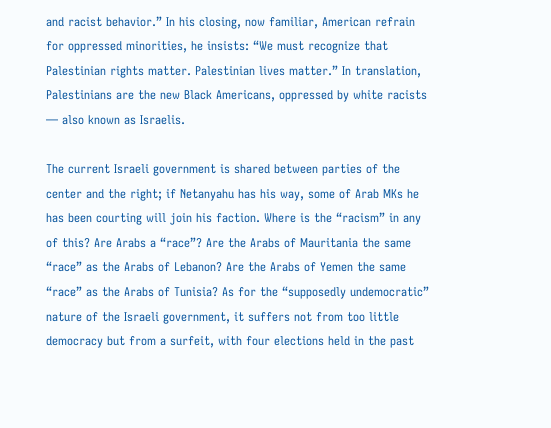and racist behavior.” In his closing, now familiar, American refrain for oppressed minorities, he insists: “We must recognize that Palestinian rights matter. Palestinian lives matter.” In translation, Palestinians are the new Black Americans, oppressed by white racists — also known as Israelis.

The current Israeli government is shared between parties of the center and the right; if Netanyahu has his way, some of Arab MKs he has been courting will join his faction. Where is the “racism” in any of this? Are Arabs a “race”? Are the Arabs of Mauritania the same “race” as the Arabs of Lebanon? Are the Arabs of Yemen the same “race” as the Arabs of Tunisia? As for the “supposedly undemocratic” nature of the Israeli government, it suffers not from too little democracy but from a surfeit, with four elections held in the past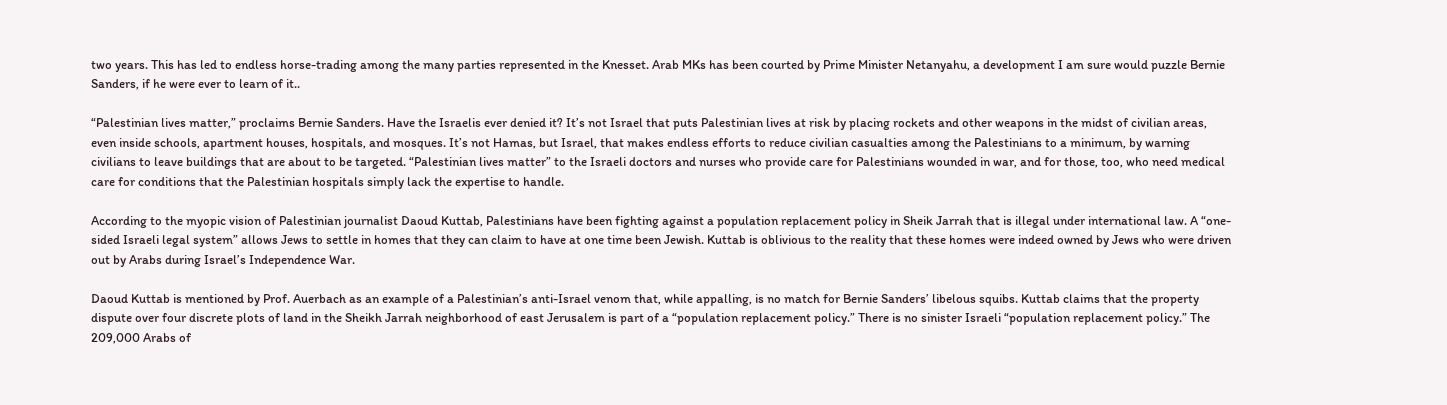two years. This has led to endless horse-trading among the many parties represented in the Knesset. Arab MKs has been courted by Prime Minister Netanyahu, a development I am sure would puzzle Bernie Sanders, if he were ever to learn of it..

“Palestinian lives matter,” proclaims Bernie Sanders. Have the Israelis ever denied it? It’s not Israel that puts Palestinian lives at risk by placing rockets and other weapons in the midst of civilian areas, even inside schools, apartment houses, hospitals, and mosques. It’s not Hamas, but Israel, that makes endless efforts to reduce civilian casualties among the Palestinians to a minimum, by warning civilians to leave buildings that are about to be targeted. “Palestinian lives matter” to the Israeli doctors and nurses who provide care for Palestinians wounded in war, and for those, too, who need medical care for conditions that the Palestinian hospitals simply lack the expertise to handle.

According to the myopic vision of Palestinian journalist Daoud Kuttab, Palestinians have been fighting against a population replacement policy in Sheik Jarrah that is illegal under international law. A “one-sided Israeli legal system” allows Jews to settle in homes that they can claim to have at one time been Jewish. Kuttab is oblivious to the reality that these homes were indeed owned by Jews who were driven out by Arabs during Israel’s Independence War.

Daoud Kuttab is mentioned by Prof. Auerbach as an example of a Palestinian’s anti-Israel venom that, while appalling, is no match for Bernie Sanders’ libelous squibs. Kuttab claims that the property dispute over four discrete plots of land in the Sheikh Jarrah neighborhood of east Jerusalem is part of a “population replacement policy.” There is no sinister Israeli “population replacement policy.” The 209,000 Arabs of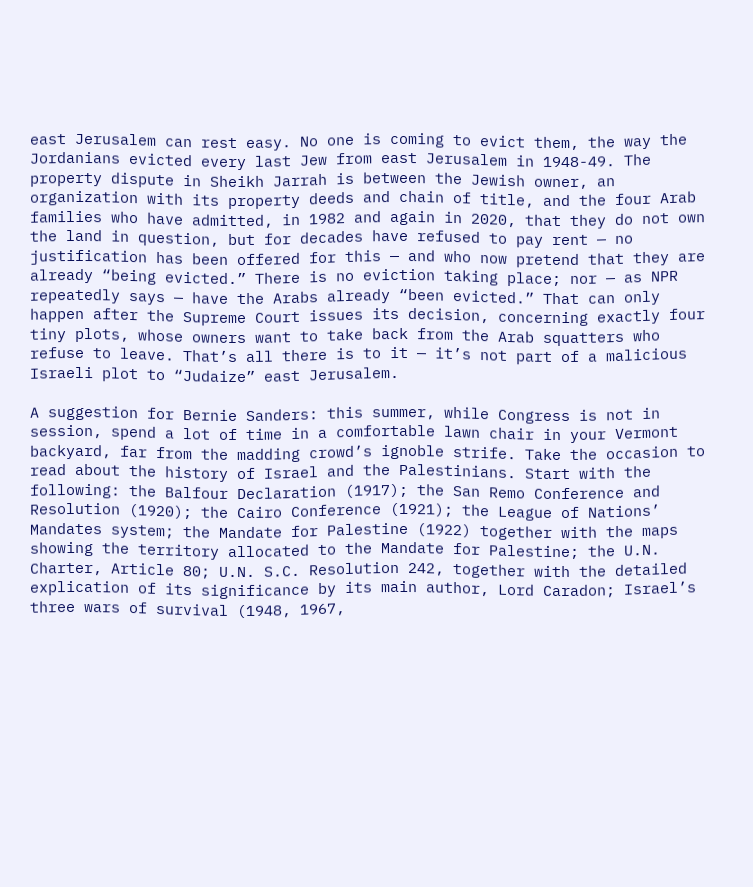east Jerusalem can rest easy. No one is coming to evict them, the way the Jordanians evicted every last Jew from east Jerusalem in 1948-49. The property dispute in Sheikh Jarrah is between the Jewish owner, an organization with its property deeds and chain of title, and the four Arab families who have admitted, in 1982 and again in 2020, that they do not own the land in question, but for decades have refused to pay rent — no justification has been offered for this — and who now pretend that they are already “being evicted.” There is no eviction taking place; nor — as NPR repeatedly says — have the Arabs already “been evicted.” That can only happen after the Supreme Court issues its decision, concerning exactly four tiny plots, whose owners want to take back from the Arab squatters who refuse to leave. That’s all there is to it — it’s not part of a malicious Israeli plot to “Judaize” east Jerusalem.

A suggestion for Bernie Sanders: this summer, while Congress is not in session, spend a lot of time in a comfortable lawn chair in your Vermont backyard, far from the madding crowd’s ignoble strife. Take the occasion to read about the history of Israel and the Palestinians. Start with the following: the Balfour Declaration (1917); the San Remo Conference and Resolution (1920); the Cairo Conference (1921); the League of Nations’ Mandates system; the Mandate for Palestine (1922) together with the maps showing the territory allocated to the Mandate for Palestine; the U.N. Charter, Article 80; U.N. S.C. Resolution 242, together with the detailed explication of its significance by its main author, Lord Caradon; Israel’s three wars of survival (1948, 1967,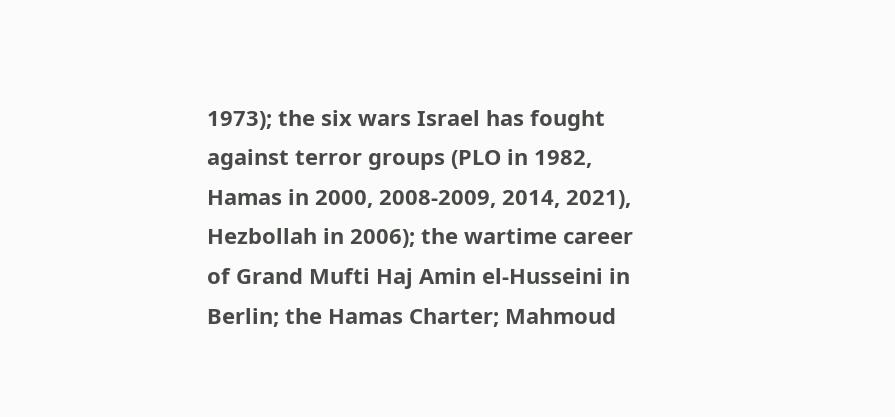1973); the six wars Israel has fought against terror groups (PLO in 1982, Hamas in 2000, 2008-2009, 2014, 2021), Hezbollah in 2006); the wartime career of Grand Mufti Haj Amin el-Husseini in Berlin; the Hamas Charter; Mahmoud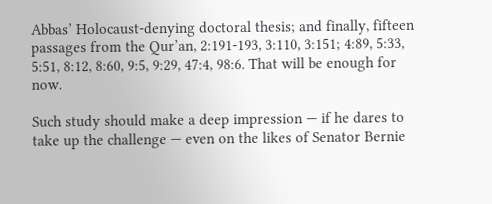Abbas’ Holocaust-denying doctoral thesis; and finally, fifteen passages from the Qur’an, 2:191-193, 3:110, 3:151; 4:89, 5:33, 5:51, 8:12, 8:60, 9:5, 9:29, 47:4, 98:6. That will be enough for now.

Such study should make a deep impression — if he dares to take up the challenge — even on the likes of Senator Bernie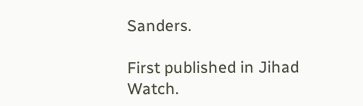Sanders.

First published in Jihad Watch.